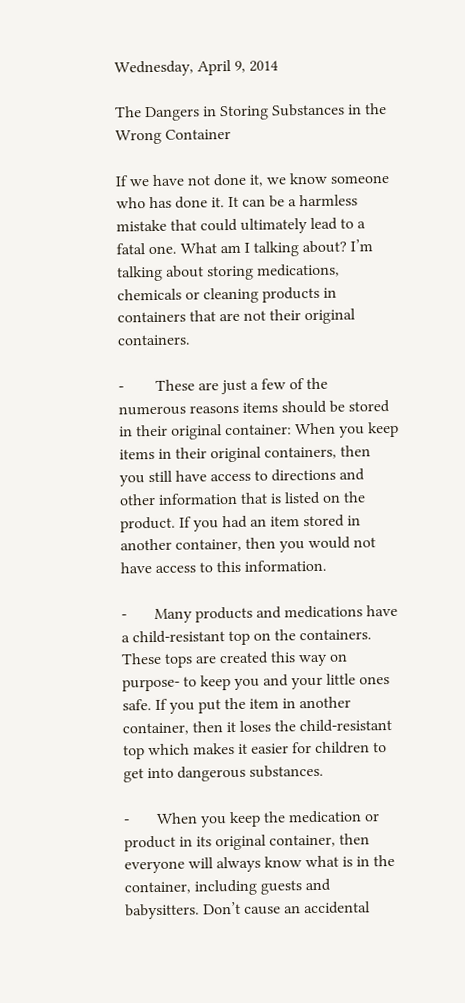Wednesday, April 9, 2014

The Dangers in Storing Substances in the Wrong Container

If we have not done it, we know someone who has done it. It can be a harmless mistake that could ultimately lead to a fatal one. What am I talking about? I’m talking about storing medications, chemicals or cleaning products in containers that are not their original containers.

-        These are just a few of the numerous reasons items should be stored in their original container: When you keep items in their original containers, then you still have access to directions and other information that is listed on the product. If you had an item stored in another container, then you would not have access to this information.

-       Many products and medications have a child-resistant top on the containers. These tops are created this way on purpose- to keep you and your little ones safe. If you put the item in another container, then it loses the child-resistant top which makes it easier for children to get into dangerous substances.

-       When you keep the medication or product in its original container, then everyone will always know what is in the container, including guests and babysitters. Don’t cause an accidental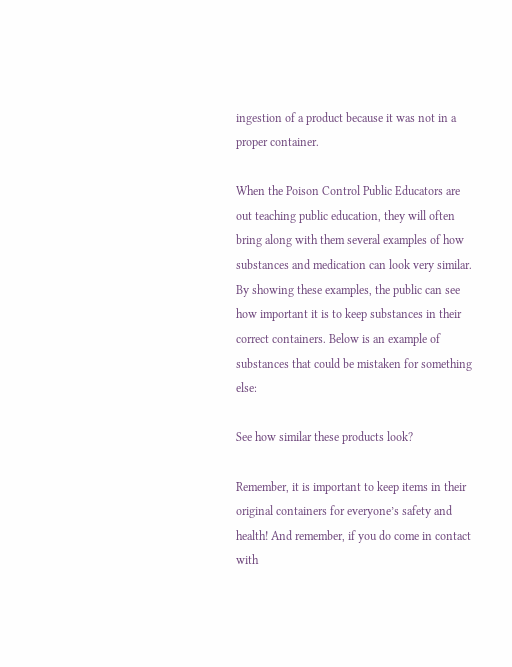ingestion of a product because it was not in a proper container.

When the Poison Control Public Educators are out teaching public education, they will often bring along with them several examples of how substances and medication can look very similar. By showing these examples, the public can see how important it is to keep substances in their correct containers. Below is an example of substances that could be mistaken for something else:

See how similar these products look?

Remember, it is important to keep items in their original containers for everyone’s safety and health! And remember, if you do come in contact with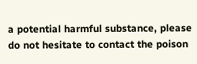a potential harmful substance, please do not hesitate to contact the poison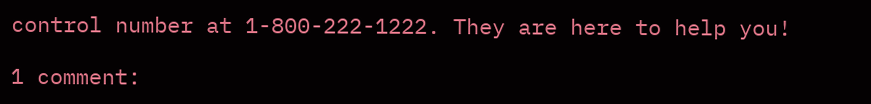control number at 1-800-222-1222. They are here to help you!

1 comment: